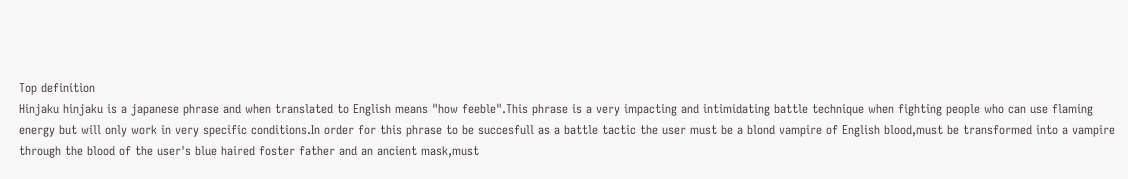Top definition
Hinjaku hinjaku is a japanese phrase and when translated to English means "how feeble".This phrase is a very impacting and intimidating battle technique when fighting people who can use flaming energy but will only work in very specific conditions.In order for this phrase to be succesfull as a battle tactic the user must be a blond vampire of English blood,must be transformed into a vampire through the blood of the user's blue haired foster father and an ancient mask,must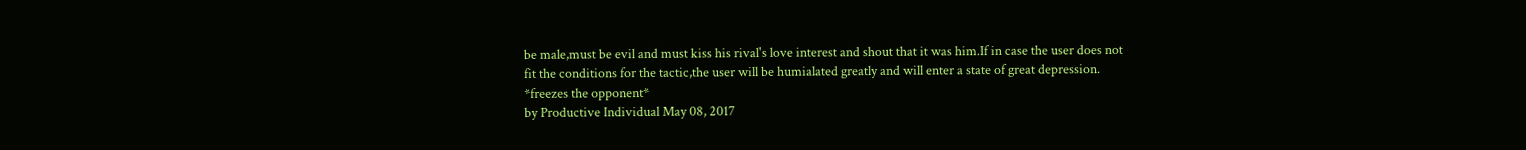be male,must be evil and must kiss his rival's love interest and shout that it was him.If in case the user does not fit the conditions for the tactic,the user will be humialated greatly and will enter a state of great depression.
*freezes the opponent*
by Productive Individual May 08, 2017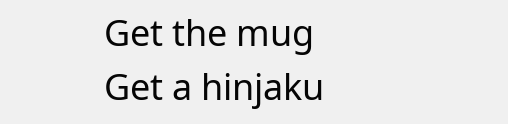Get the mug
Get a hinjaku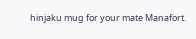hinjaku mug for your mate Manafort.